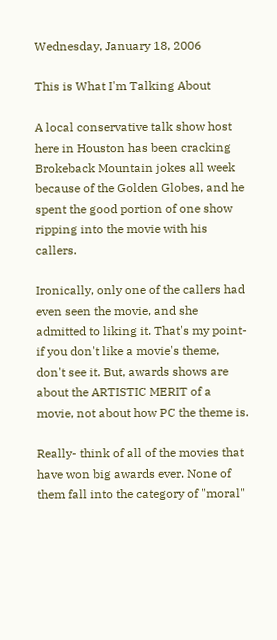Wednesday, January 18, 2006

This is What I'm Talking About

A local conservative talk show host here in Houston has been cracking Brokeback Mountain jokes all week because of the Golden Globes, and he spent the good portion of one show ripping into the movie with his callers.

Ironically, only one of the callers had even seen the movie, and she admitted to liking it. That's my point- if you don't like a movie's theme, don't see it. But, awards shows are about the ARTISTIC MERIT of a movie, not about how PC the theme is.

Really- think of all of the movies that have won big awards ever. None of them fall into the category of "moral"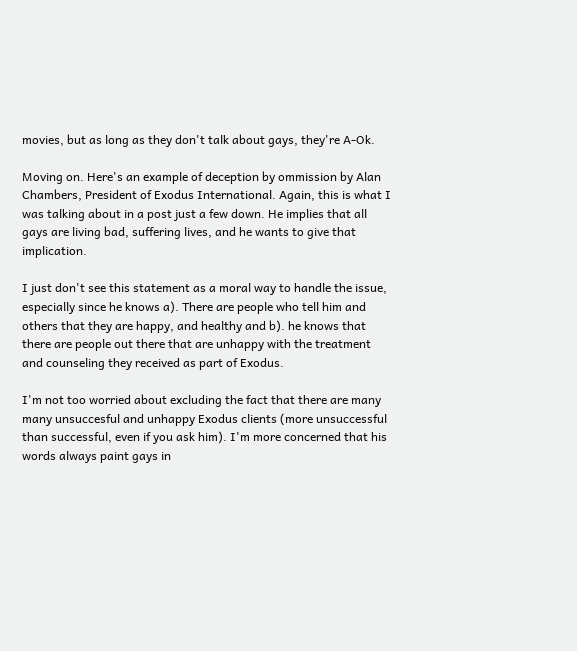movies, but as long as they don't talk about gays, they're A-Ok.

Moving on. Here's an example of deception by ommission by Alan Chambers, President of Exodus International. Again, this is what I was talking about in a post just a few down. He implies that all gays are living bad, suffering lives, and he wants to give that implication.

I just don't see this statement as a moral way to handle the issue, especially since he knows a). There are people who tell him and others that they are happy, and healthy and b). he knows that there are people out there that are unhappy with the treatment and counseling they received as part of Exodus.

I'm not too worried about excluding the fact that there are many many unsuccesful and unhappy Exodus clients (more unsuccessful than successful, even if you ask him). I'm more concerned that his words always paint gays in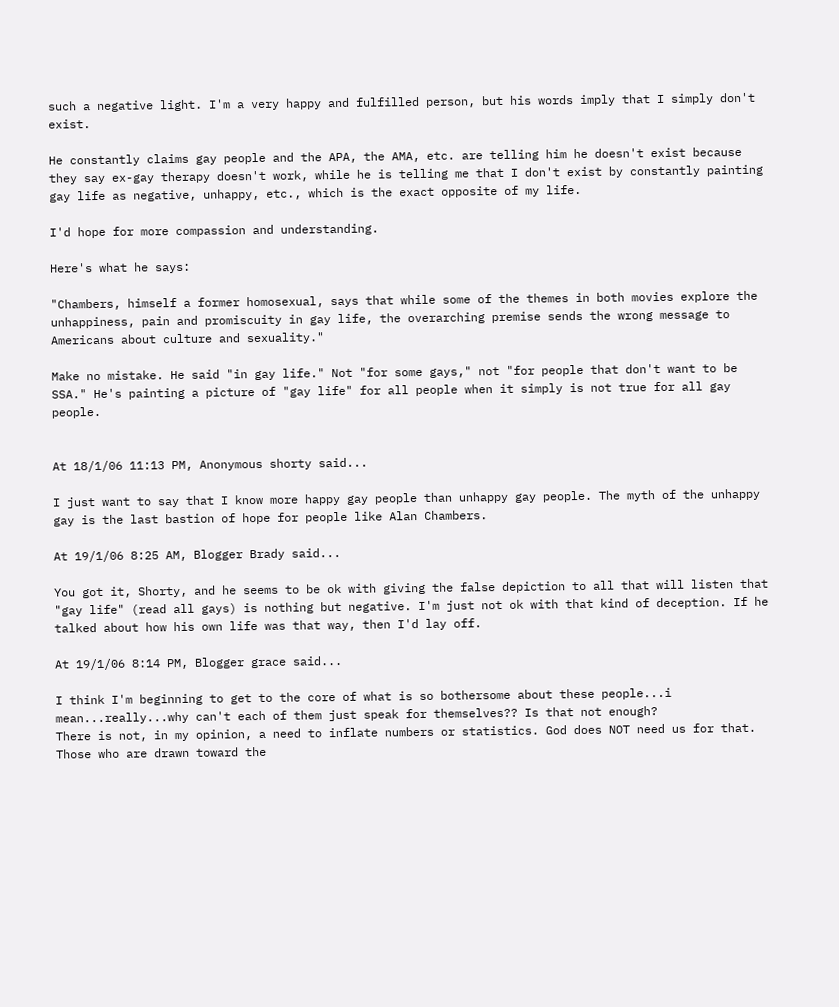such a negative light. I'm a very happy and fulfilled person, but his words imply that I simply don't exist.

He constantly claims gay people and the APA, the AMA, etc. are telling him he doesn't exist because they say ex-gay therapy doesn't work, while he is telling me that I don't exist by constantly painting gay life as negative, unhappy, etc., which is the exact opposite of my life.

I'd hope for more compassion and understanding.

Here's what he says:

"Chambers, himself a former homosexual, says that while some of the themes in both movies explore the unhappiness, pain and promiscuity in gay life, the overarching premise sends the wrong message to Americans about culture and sexuality."

Make no mistake. He said "in gay life." Not "for some gays," not "for people that don't want to be SSA." He's painting a picture of "gay life" for all people when it simply is not true for all gay people.


At 18/1/06 11:13 PM, Anonymous shorty said...

I just want to say that I know more happy gay people than unhappy gay people. The myth of the unhappy gay is the last bastion of hope for people like Alan Chambers.

At 19/1/06 8:25 AM, Blogger Brady said...

You got it, Shorty, and he seems to be ok with giving the false depiction to all that will listen that "gay life" (read all gays) is nothing but negative. I'm just not ok with that kind of deception. If he talked about how his own life was that way, then I'd lay off.

At 19/1/06 8:14 PM, Blogger grace said...

I think I'm beginning to get to the core of what is so bothersome about these people...i mean...really...why can't each of them just speak for themselves?? Is that not enough?
There is not, in my opinion, a need to inflate numbers or statistics. God does NOT need us for that. Those who are drawn toward the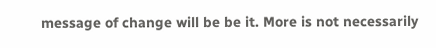message of change will be be it. More is not necessarily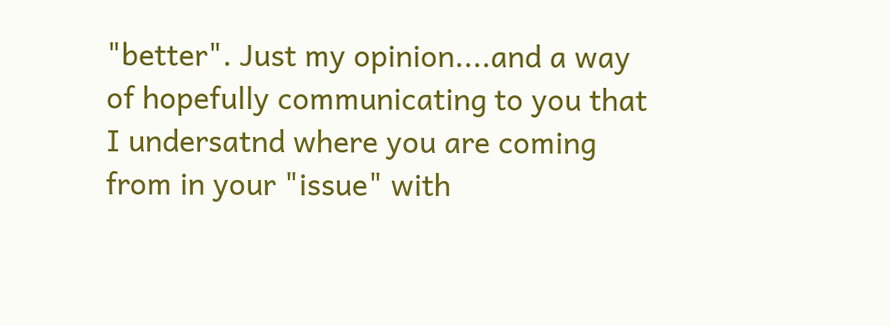"better". Just my opinion....and a way of hopefully communicating to you that I undersatnd where you are coming from in your "issue" with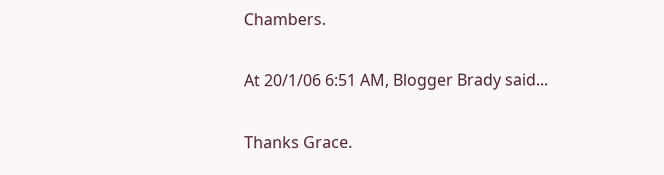Chambers.

At 20/1/06 6:51 AM, Blogger Brady said...

Thanks Grace.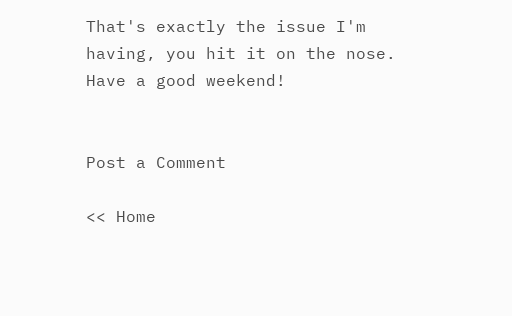That's exactly the issue I'm having, you hit it on the nose. Have a good weekend!


Post a Comment

<< Home